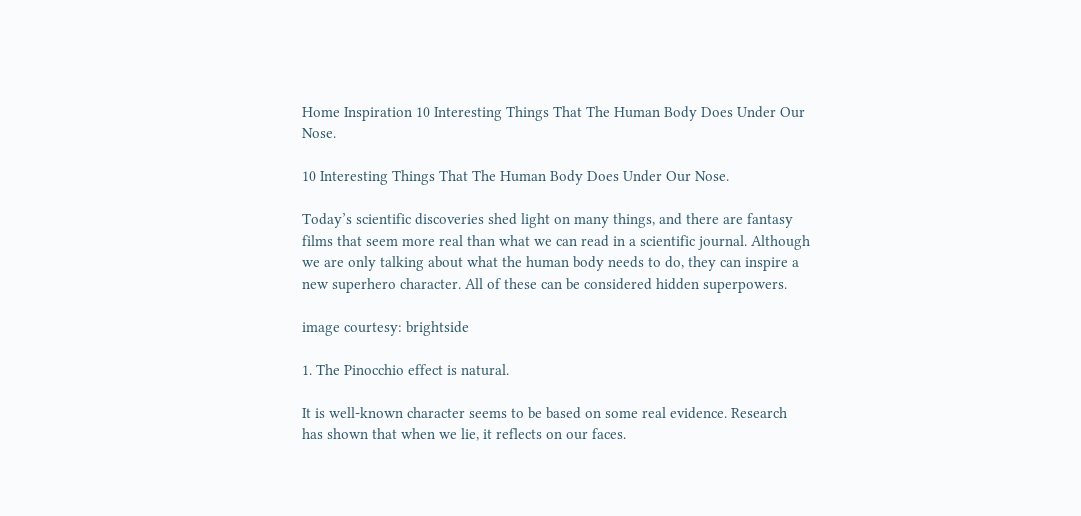Home Inspiration 10 Interesting Things That The Human Body Does Under Our Nose.

10 Interesting Things That The Human Body Does Under Our Nose.

Today’s scientific discoveries shed light on many things, and there are fantasy films that seem more real than what we can read in a scientific journal. Although we are only talking about what the human body needs to do, they can inspire a new superhero character. All of these can be considered hidden superpowers.

image courtesy: brightside

1. The Pinocchio effect is natural.

It is well-known character seems to be based on some real evidence. Research has shown that when we lie, it reflects on our faces.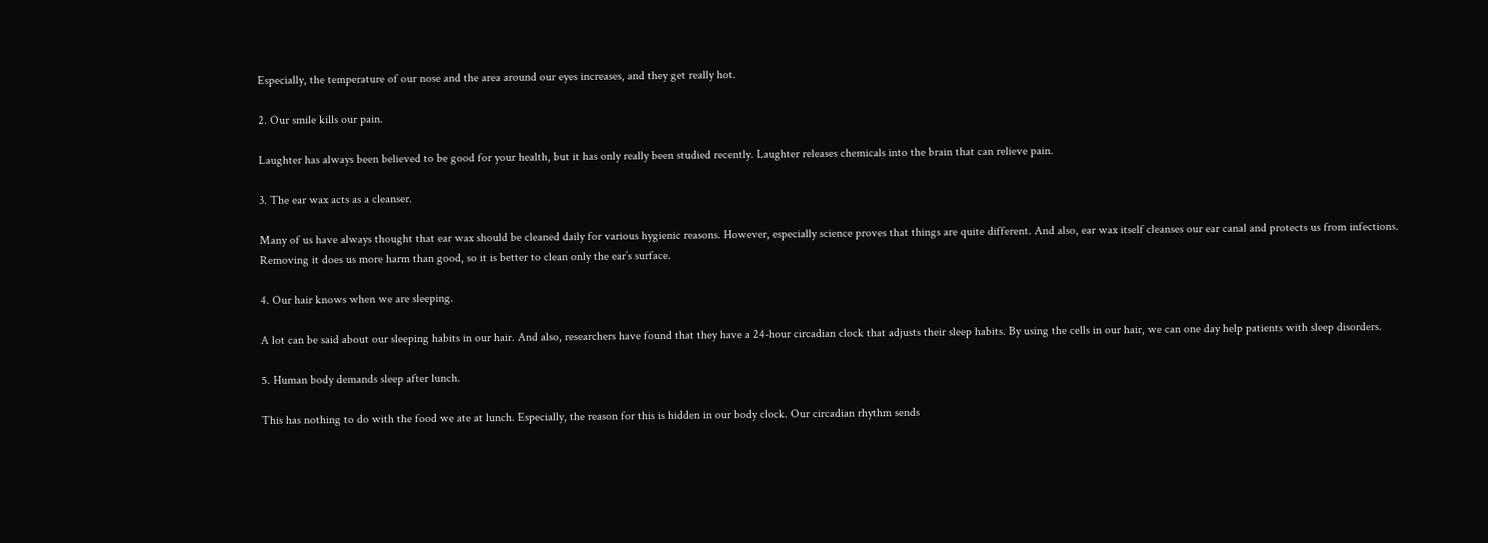Especially, the temperature of our nose and the area around our eyes increases, and they get really hot.

2. Our smile kills our pain.

Laughter has always been believed to be good for your health, but it has only really been studied recently. Laughter releases chemicals into the brain that can relieve pain.

3. The ear wax acts as a cleanser.

Many of us have always thought that ear wax should be cleaned daily for various hygienic reasons. However, especially science proves that things are quite different. And also, ear wax itself cleanses our ear canal and protects us from infections. Removing it does us more harm than good, so it is better to clean only the ear’s surface.

4. Our hair knows when we are sleeping.

A lot can be said about our sleeping habits in our hair. And also, researchers have found that they have a 24-hour circadian clock that adjusts their sleep habits. By using the cells in our hair, we can one day help patients with sleep disorders.

5. Human body demands sleep after lunch.

This has nothing to do with the food we ate at lunch. Especially, the reason for this is hidden in our body clock. Our circadian rhythm sends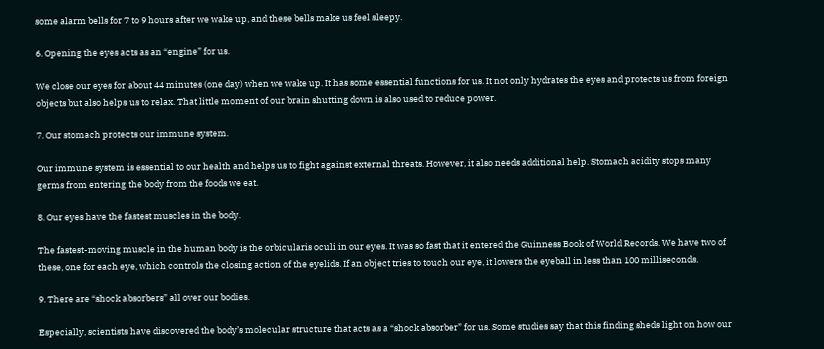some alarm bells for 7 to 9 hours after we wake up, and these bells make us feel sleepy.

6. Opening the eyes acts as an “engine” for us.

We close our eyes for about 44 minutes (one day) when we wake up. It has some essential functions for us. It not only hydrates the eyes and protects us from foreign objects but also helps us to relax. That little moment of our brain shutting down is also used to reduce power.

7. Our stomach protects our immune system.

Our immune system is essential to our health and helps us to fight against external threats. However, it also needs additional help. Stomach acidity stops many germs from entering the body from the foods we eat.

8. Our eyes have the fastest muscles in the body.

The fastest-moving muscle in the human body is the orbicularis oculi in our eyes. It was so fast that it entered the Guinness Book of World Records. We have two of these, one for each eye, which controls the closing action of the eyelids. If an object tries to touch our eye, it lowers the eyeball in less than 100 milliseconds.

9. There are “shock absorbers” all over our bodies.

Especially, scientists have discovered the body’s molecular structure that acts as a “shock absorber” for us. Some studies say that this finding sheds light on how our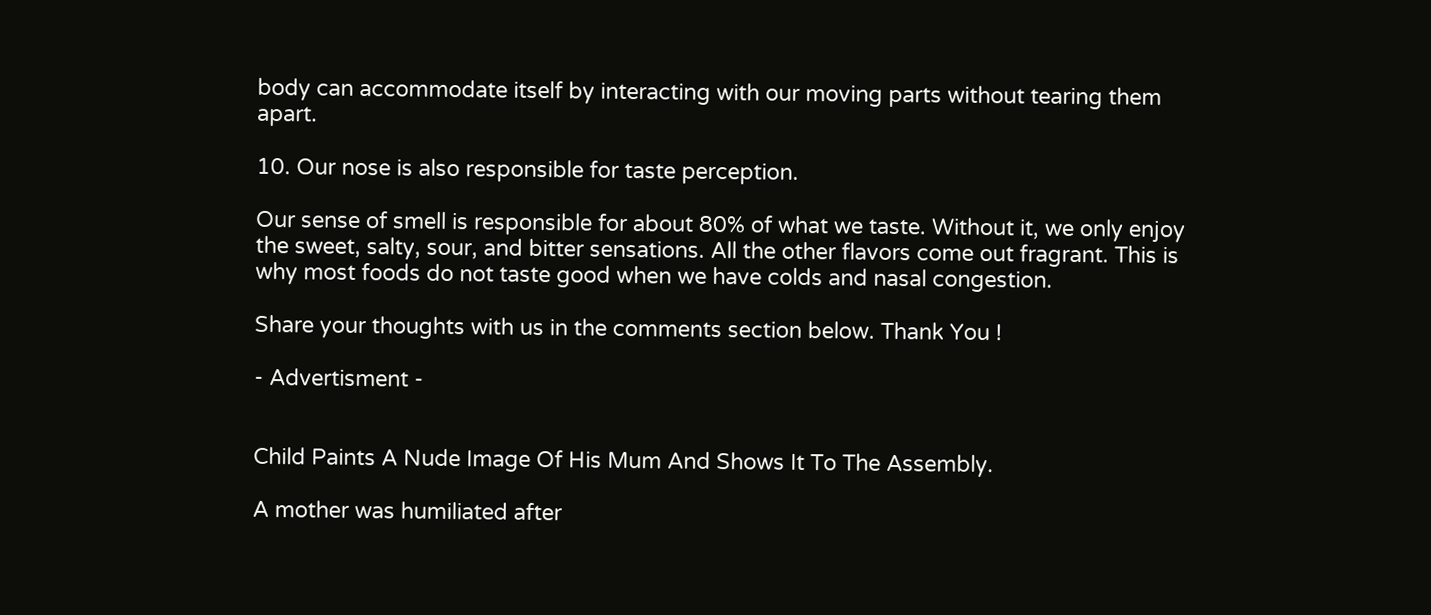body can accommodate itself by interacting with our moving parts without tearing them apart.

10. Our nose is also responsible for taste perception.

Our sense of smell is responsible for about 80% of what we taste. Without it, we only enjoy the sweet, salty, sour, and bitter sensations. All the other flavors come out fragrant. This is why most foods do not taste good when we have colds and nasal congestion.

Share your thoughts with us in the comments section below. Thank You !

- Advertisment -


Child Paints A Nude Image Of His Mum And Shows It To The Assembly.

A mother was humiliated after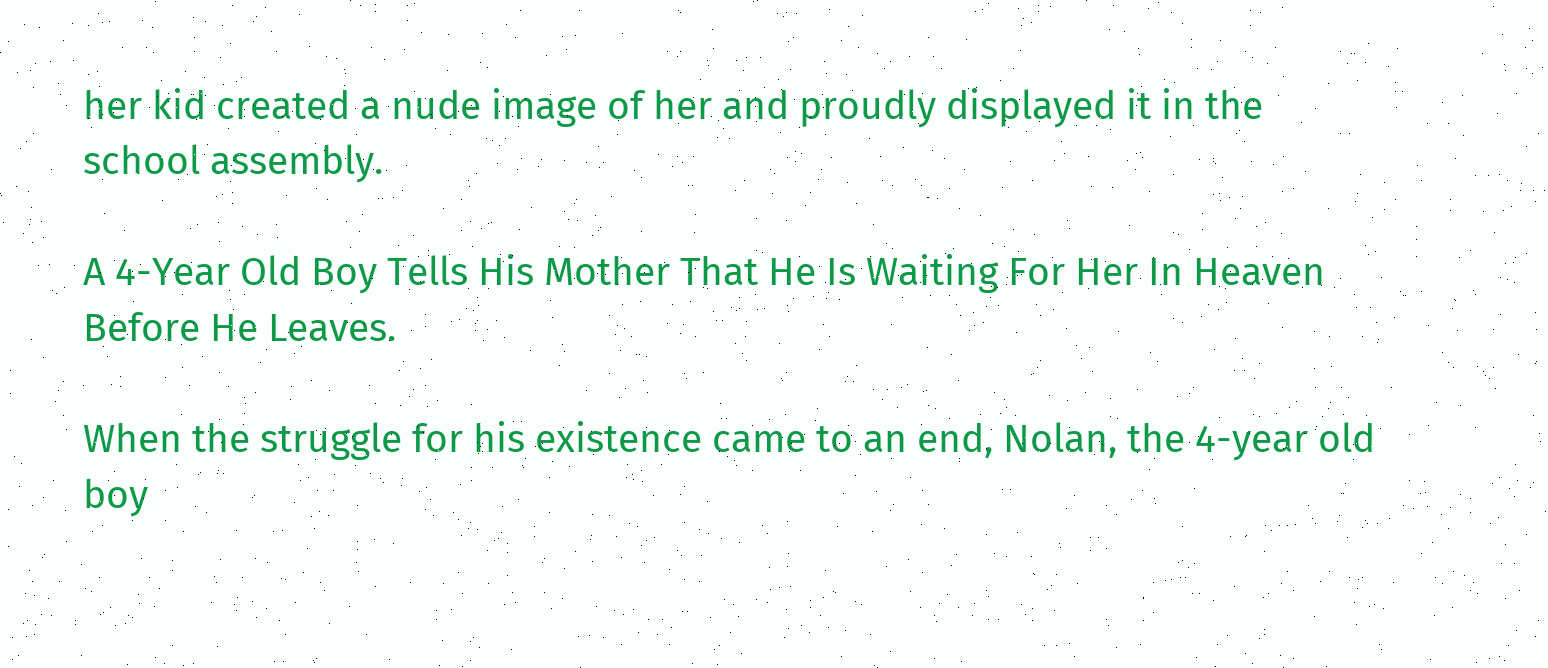her kid created a nude image of her and proudly displayed it in the school assembly.

A 4-Year Old Boy Tells His Mother That He Is Waiting For Her In Heaven Before He Leaves.

When the struggle for his existence came to an end, Nolan, the 4-year old boy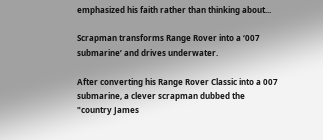emphasized his faith rather than thinking about...

Scrapman transforms Range Rover into a ‘007 submarine’ and drives underwater.

After converting his Range Rover Classic into a 007 submarine, a clever scrapman dubbed the "country James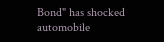Bond" has shocked automobile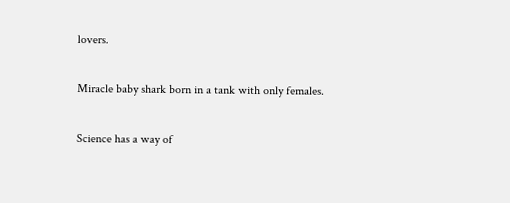lovers.

Miracle baby shark born in a tank with only females.

Science has a way of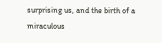surprising us, and the birth of a miraculous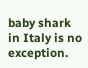baby shark in Italy is no exception.